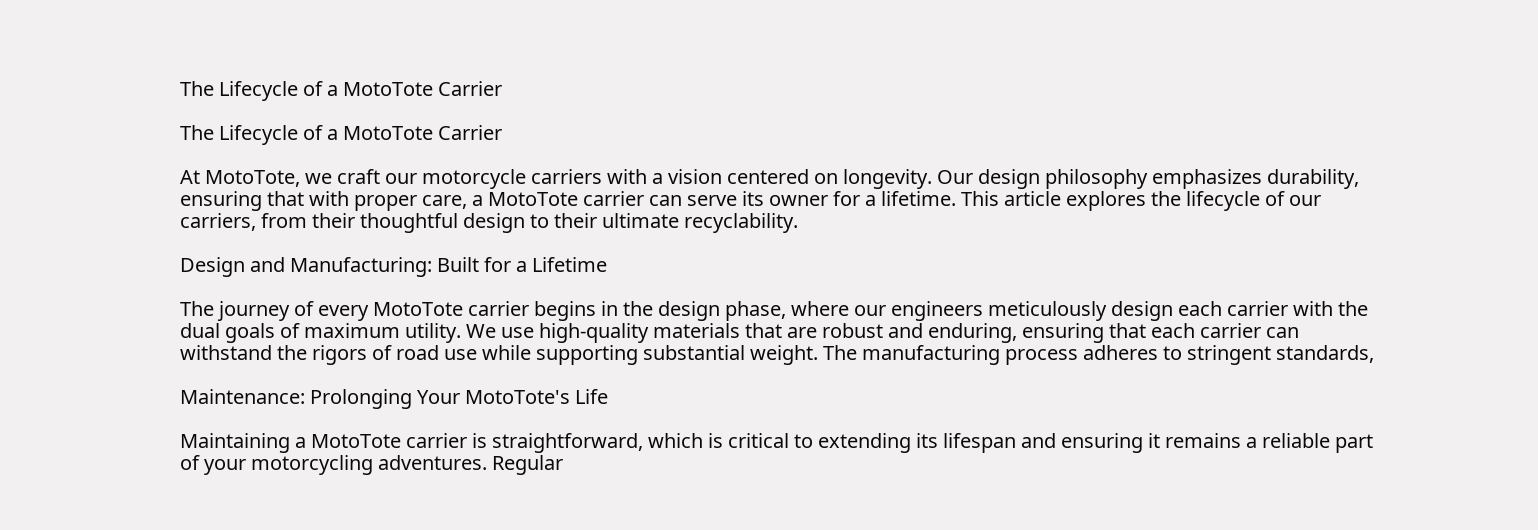The Lifecycle of a MotoTote Carrier

The Lifecycle of a MotoTote Carrier

At MotoTote, we craft our motorcycle carriers with a vision centered on longevity. Our design philosophy emphasizes durability, ensuring that with proper care, a MotoTote carrier can serve its owner for a lifetime. This article explores the lifecycle of our carriers, from their thoughtful design to their ultimate recyclability.

Design and Manufacturing: Built for a Lifetime

The journey of every MotoTote carrier begins in the design phase, where our engineers meticulously design each carrier with the dual goals of maximum utility. We use high-quality materials that are robust and enduring, ensuring that each carrier can withstand the rigors of road use while supporting substantial weight. The manufacturing process adheres to stringent standards,

Maintenance: Prolonging Your MotoTote's Life

Maintaining a MotoTote carrier is straightforward, which is critical to extending its lifespan and ensuring it remains a reliable part of your motorcycling adventures. Regular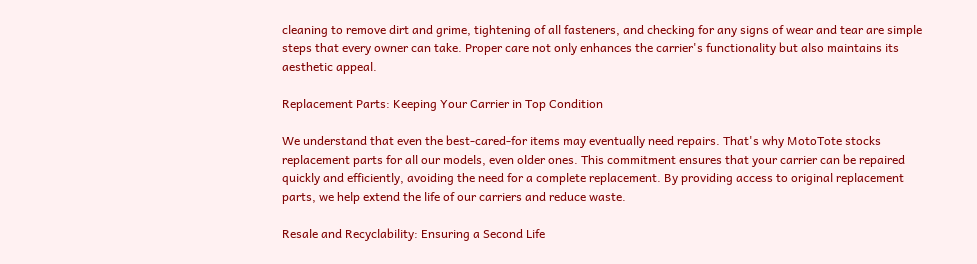cleaning to remove dirt and grime, tightening of all fasteners, and checking for any signs of wear and tear are simple steps that every owner can take. Proper care not only enhances the carrier's functionality but also maintains its aesthetic appeal.

Replacement Parts: Keeping Your Carrier in Top Condition

We understand that even the best-cared-for items may eventually need repairs. That's why MotoTote stocks replacement parts for all our models, even older ones. This commitment ensures that your carrier can be repaired quickly and efficiently, avoiding the need for a complete replacement. By providing access to original replacement parts, we help extend the life of our carriers and reduce waste.

Resale and Recyclability: Ensuring a Second Life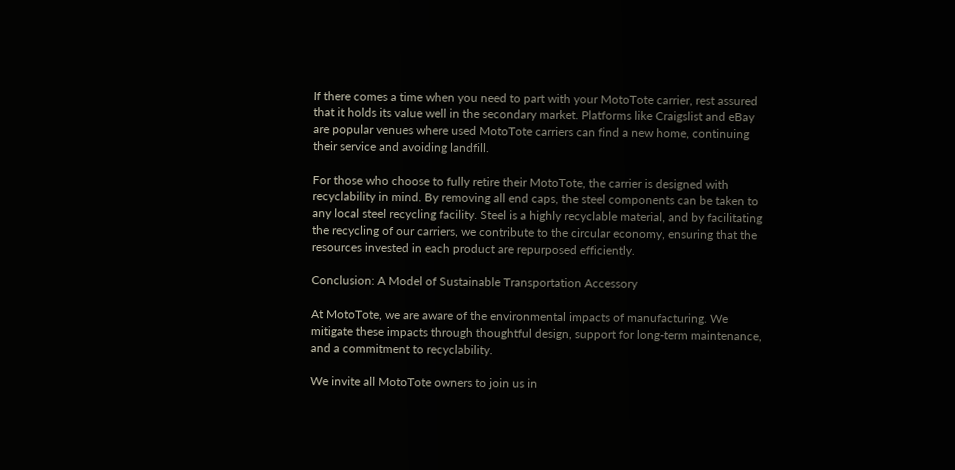If there comes a time when you need to part with your MotoTote carrier, rest assured that it holds its value well in the secondary market. Platforms like Craigslist and eBay are popular venues where used MotoTote carriers can find a new home, continuing their service and avoiding landfill.

For those who choose to fully retire their MotoTote, the carrier is designed with recyclability in mind. By removing all end caps, the steel components can be taken to any local steel recycling facility. Steel is a highly recyclable material, and by facilitating the recycling of our carriers, we contribute to the circular economy, ensuring that the resources invested in each product are repurposed efficiently.

Conclusion: A Model of Sustainable Transportation Accessory

At MotoTote, we are aware of the environmental impacts of manufacturing. We mitigate these impacts through thoughtful design, support for long-term maintenance, and a commitment to recyclability.

We invite all MotoTote owners to join us in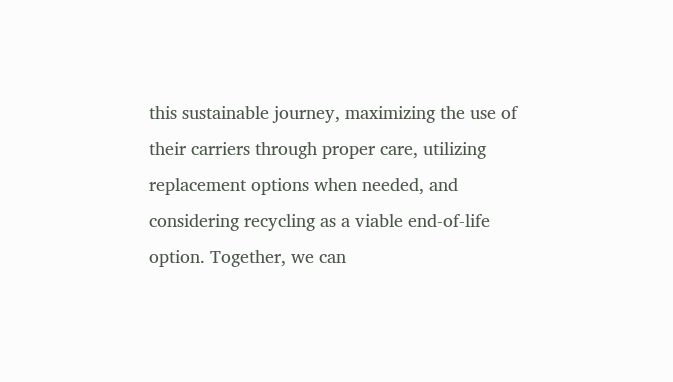this sustainable journey, maximizing the use of their carriers through proper care, utilizing replacement options when needed, and considering recycling as a viable end-of-life option. Together, we can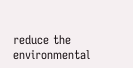reduce the environmental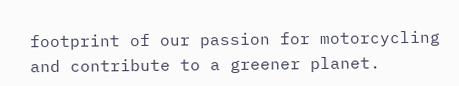footprint of our passion for motorcycling and contribute to a greener planet.